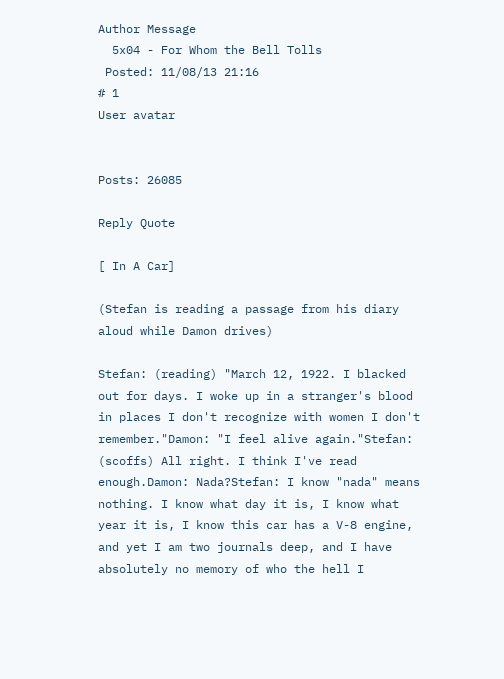Author Message
  5x04 - For Whom the Bell Tolls
 Posted: 11/08/13 21:16
# 1
User avatar


Posts: 26085

Reply Quote

[ In A Car]

(Stefan is reading a passage from his diary aloud while Damon drives)

Stefan: (reading) "March 12, 1922. I blacked out for days. I woke up in a stranger's blood in places I don't recognize with women I don't remember."Damon: "I feel alive again."Stefan: (scoffs) All right. I think I've read enough.Damon: Nada?Stefan: I know "nada" means nothing. I know what day it is, I know what year it is, I know this car has a V-8 engine, and yet I am two journals deep, and I have absolutely no memory of who the hell I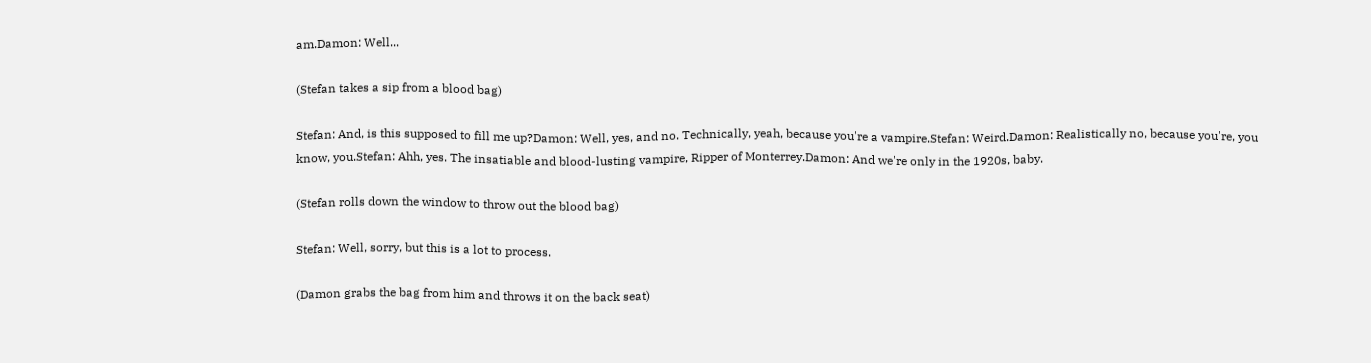am.Damon: Well...

(Stefan takes a sip from a blood bag)

Stefan: And, is this supposed to fill me up?Damon: Well, yes, and no. Technically, yeah, because you're a vampire.Stefan: Weird.Damon: Realistically no, because you're, you know, you.Stefan: Ahh, yes. The insatiable and blood-lusting vampire, Ripper of Monterrey.Damon: And we're only in the 1920s, baby.

(Stefan rolls down the window to throw out the blood bag)

Stefan: Well, sorry, but this is a lot to process.

(Damon grabs the bag from him and throws it on the back seat)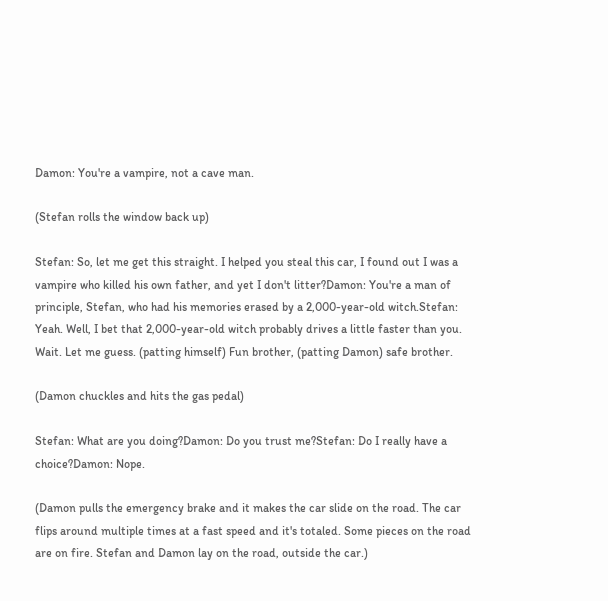Damon: You're a vampire, not a cave man.

(Stefan rolls the window back up)

Stefan: So, let me get this straight. I helped you steal this car, I found out I was a vampire who killed his own father, and yet I don't litter?Damon: You're a man of principle, Stefan, who had his memories erased by a 2,000-year-old witch.Stefan: Yeah. Well, I bet that 2,000-year-old witch probably drives a little faster than you. Wait. Let me guess. (patting himself) Fun brother, (patting Damon) safe brother.

(Damon chuckles and hits the gas pedal)

Stefan: What are you doing?Damon: Do you trust me?Stefan: Do I really have a choice?Damon: Nope.

(Damon pulls the emergency brake and it makes the car slide on the road. The car flips around multiple times at a fast speed and it's totaled. Some pieces on the road are on fire. Stefan and Damon lay on the road, outside the car.)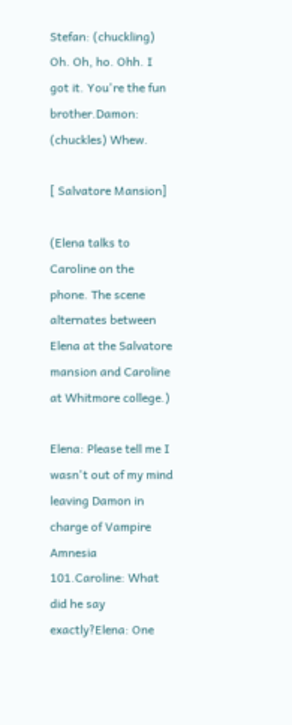Stefan: (chuckling) Oh. Oh, ho. Ohh. I got it. You're the fun brother.Damon: (chuckles) Whew.

[ Salvatore Mansion]

(Elena talks to Caroline on the phone. The scene alternates between Elena at the Salvatore mansion and Caroline at Whitmore college.)

Elena: Please tell me I wasn't out of my mind leaving Damon in charge of Vampire Amnesia 101.Caroline: What did he say exactly?Elena: One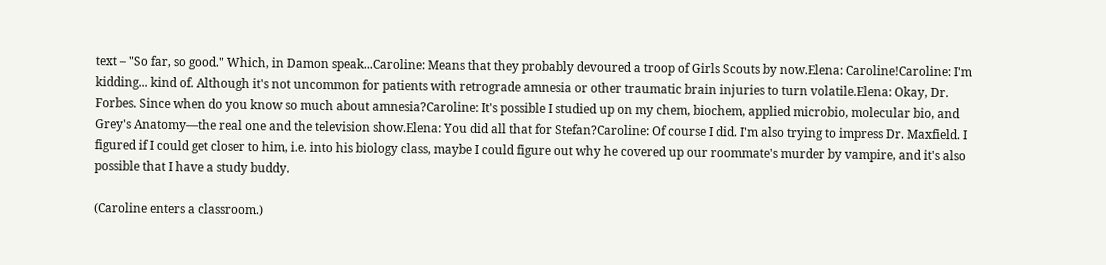text – "So far, so good." Which, in Damon speak...Caroline: Means that they probably devoured a troop of Girls Scouts by now.Elena: Caroline!Caroline: I'm kidding... kind of. Although it's not uncommon for patients with retrograde amnesia or other traumatic brain injuries to turn volatile.Elena: Okay, Dr. Forbes. Since when do you know so much about amnesia?Caroline: It's possible I studied up on my chem, biochem, applied microbio, molecular bio, and Grey's Anatomy—the real one and the television show.Elena: You did all that for Stefan?Caroline: Of course I did. I'm also trying to impress Dr. Maxfield. I figured if I could get closer to him, i.e. into his biology class, maybe I could figure out why he covered up our roommate's murder by vampire, and it's also possible that I have a study buddy.

(Caroline enters a classroom.)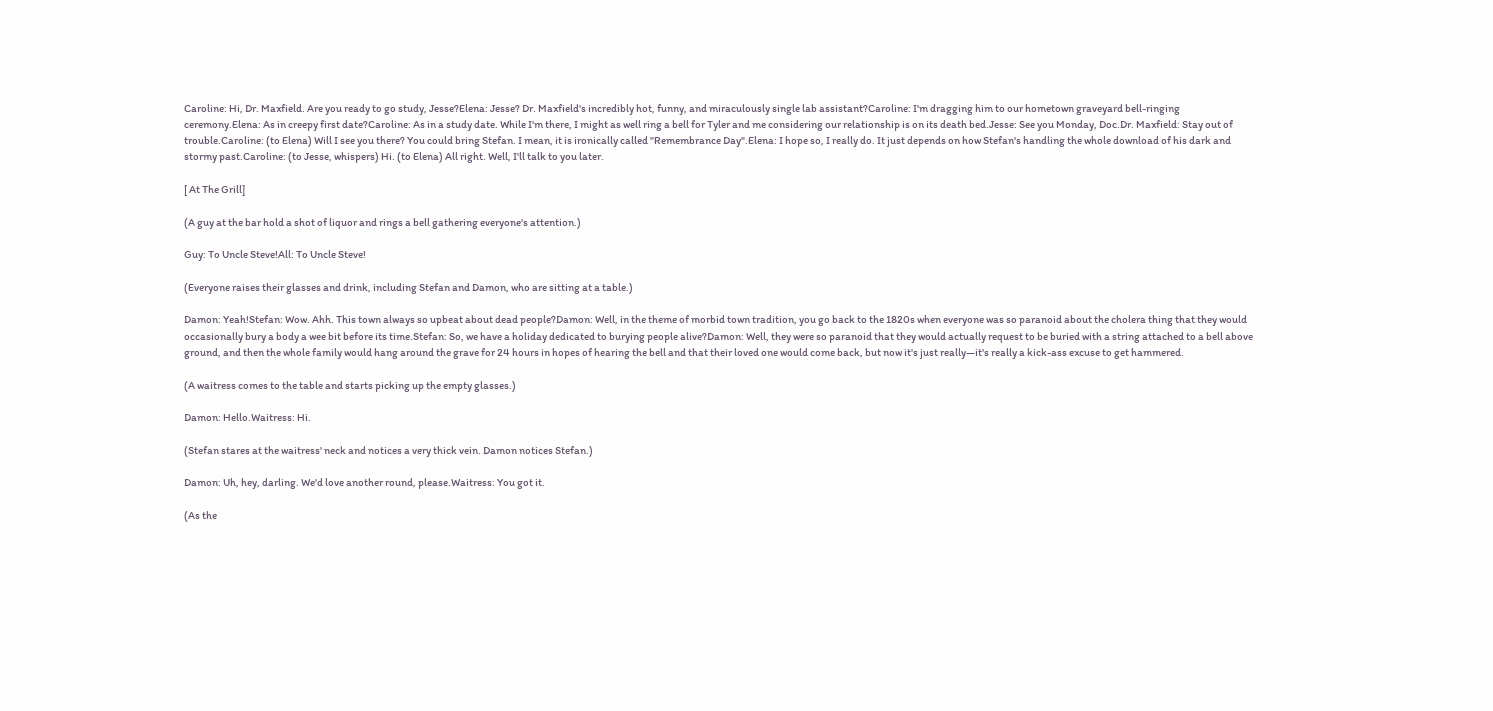Caroline: Hi, Dr. Maxfield. Are you ready to go study, Jesse?Elena: Jesse? Dr. Maxfield's incredibly hot, funny, and miraculously single lab assistant?Caroline: I'm dragging him to our hometown graveyard bell-ringing ceremony.Elena: As in creepy first date?Caroline: As in a study date. While I'm there, I might as well ring a bell for Tyler and me considering our relationship is on its death bed.Jesse: See you Monday, Doc.Dr. Maxfield: Stay out of trouble.Caroline: (to Elena) Will I see you there? You could bring Stefan. I mean, it is ironically called "Remembrance Day".Elena: I hope so, I really do. It just depends on how Stefan's handling the whole download of his dark and stormy past.Caroline: (to Jesse, whispers) Hi. (to Elena) All right. Well, I'll talk to you later.

[ At The Grill]

(A guy at the bar hold a shot of liquor and rings a bell gathering everyone's attention.)

Guy: To Uncle Steve!All: To Uncle Steve!

(Everyone raises their glasses and drink, including Stefan and Damon, who are sitting at a table.)

Damon: Yeah!Stefan: Wow. Ahh. This town always so upbeat about dead people?Damon: Well, in the theme of morbid town tradition, you go back to the 1820s when everyone was so paranoid about the cholera thing that they would occasionally bury a body a wee bit before its time.Stefan: So, we have a holiday dedicated to burying people alive?Damon: Well, they were so paranoid that they would actually request to be buried with a string attached to a bell above ground, and then the whole family would hang around the grave for 24 hours in hopes of hearing the bell and that their loved one would come back, but now it's just really—it's really a kick-ass excuse to get hammered.

(A waitress comes to the table and starts picking up the empty glasses.)

Damon: Hello.Waitress: Hi.

(Stefan stares at the waitress' neck and notices a very thick vein. Damon notices Stefan.)

Damon: Uh, hey, darling. We'd love another round, please.Waitress: You got it.

(As the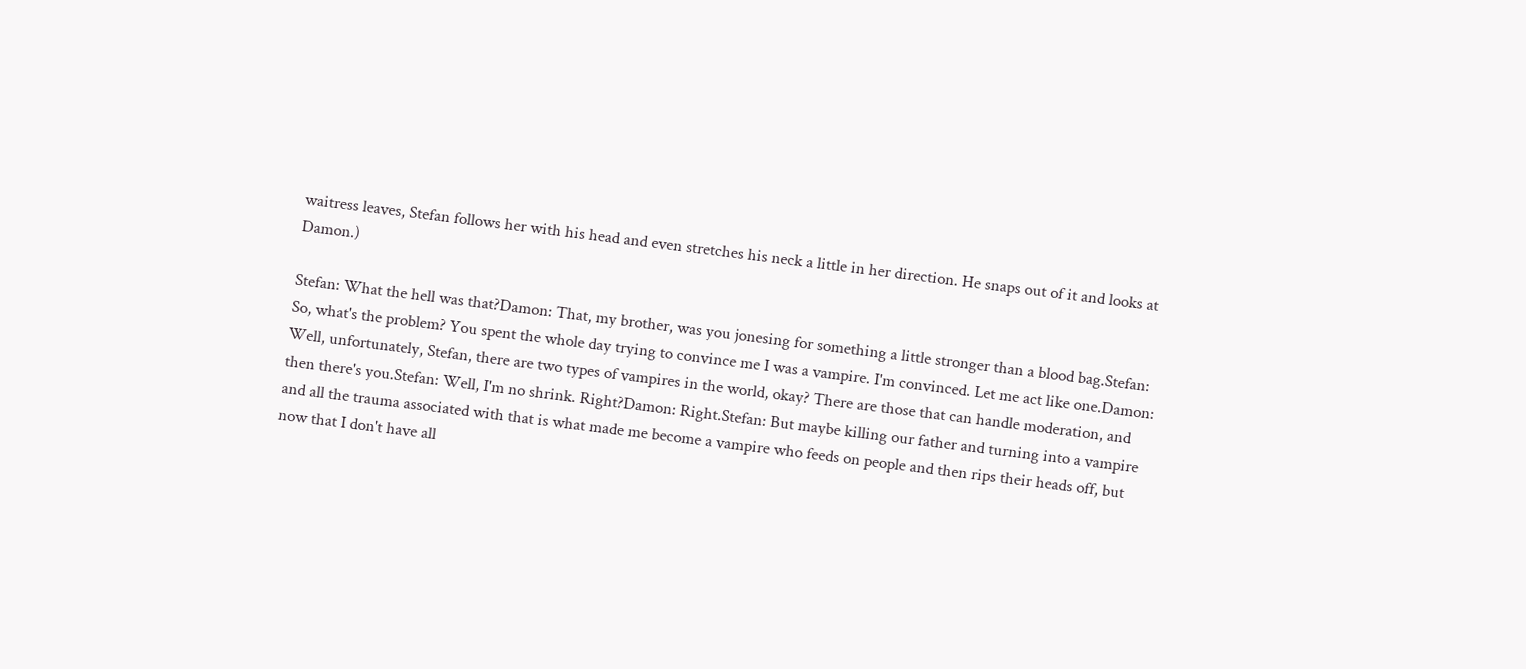waitress leaves, Stefan follows her with his head and even stretches his neck a little in her direction. He snaps out of it and looks at Damon.)

Stefan: What the hell was that?Damon: That, my brother, was you jonesing for something a little stronger than a blood bag.Stefan: So, what's the problem? You spent the whole day trying to convince me I was a vampire. I'm convinced. Let me act like one.Damon: Well, unfortunately, Stefan, there are two types of vampires in the world, okay? There are those that can handle moderation, and then there's you.Stefan: Well, I'm no shrink. Right?Damon: Right.Stefan: But maybe killing our father and turning into a vampire and all the trauma associated with that is what made me become a vampire who feeds on people and then rips their heads off, but now that I don't have all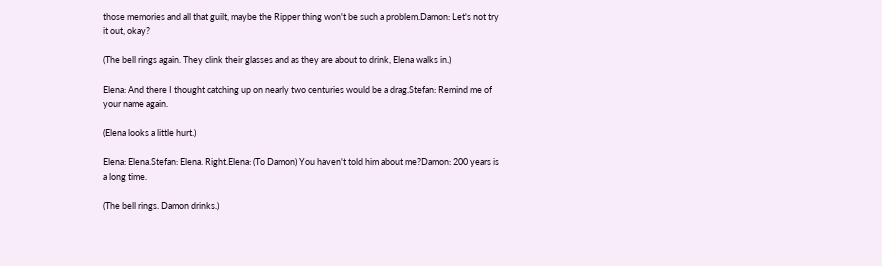those memories and all that guilt, maybe the Ripper thing won't be such a problem.Damon: Let's not try it out, okay?

(The bell rings again. They clink their glasses and as they are about to drink, Elena walks in.)

Elena: And there I thought catching up on nearly two centuries would be a drag.Stefan: Remind me of your name again.

(Elena looks a little hurt.)

Elena: Elena.Stefan: Elena. Right.Elena: (To Damon) You haven't told him about me?Damon: 200 years is a long time.

(The bell rings. Damon drinks.)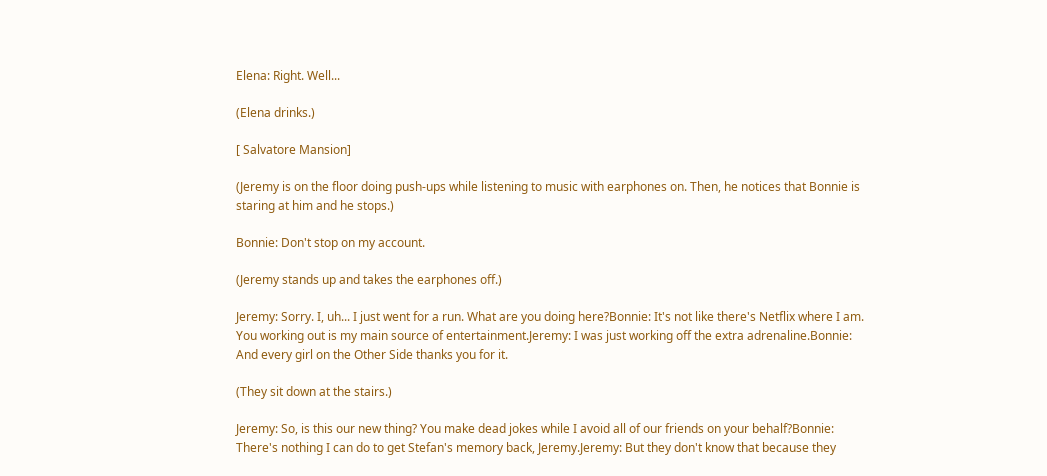Elena: Right. Well...

(Elena drinks.)

[ Salvatore Mansion]

(Jeremy is on the floor doing push-ups while listening to music with earphones on. Then, he notices that Bonnie is staring at him and he stops.)

Bonnie: Don't stop on my account.

(Jeremy stands up and takes the earphones off.)

Jeremy: Sorry. I, uh... I just went for a run. What are you doing here?Bonnie: It's not like there's Netflix where I am. You working out is my main source of entertainment.Jeremy: I was just working off the extra adrenaline.Bonnie: And every girl on the Other Side thanks you for it.

(They sit down at the stairs.)

Jeremy: So, is this our new thing? You make dead jokes while I avoid all of our friends on your behalf?Bonnie: There's nothing I can do to get Stefan's memory back, Jeremy.Jeremy: But they don't know that because they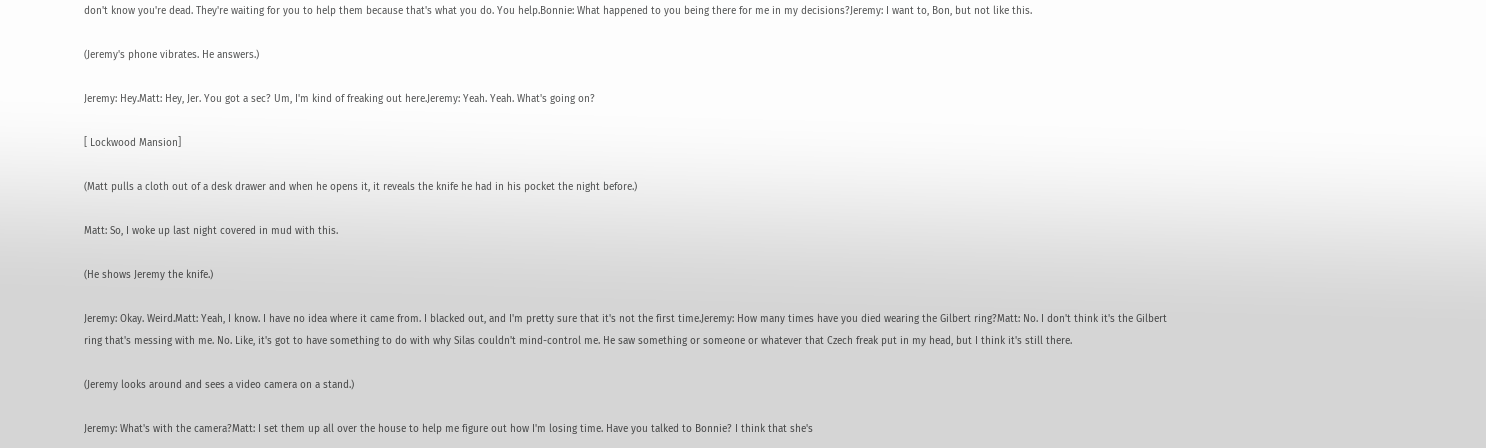don't know you're dead. They're waiting for you to help them because that's what you do. You help.Bonnie: What happened to you being there for me in my decisions?Jeremy: I want to, Bon, but not like this.

(Jeremy's phone vibrates. He answers.)

Jeremy: Hey.Matt: Hey, Jer. You got a sec? Um, I'm kind of freaking out here.Jeremy: Yeah. Yeah. What's going on?

[ Lockwood Mansion]

(Matt pulls a cloth out of a desk drawer and when he opens it, it reveals the knife he had in his pocket the night before.)

Matt: So, I woke up last night covered in mud with this.

(He shows Jeremy the knife.)

Jeremy: Okay. Weird.Matt: Yeah, I know. I have no idea where it came from. I blacked out, and I'm pretty sure that it's not the first time.Jeremy: How many times have you died wearing the Gilbert ring?Matt: No. I don't think it's the Gilbert ring that's messing with me. No. Like, it's got to have something to do with why Silas couldn't mind-control me. He saw something or someone or whatever that Czech freak put in my head, but I think it's still there.

(Jeremy looks around and sees a video camera on a stand.)

Jeremy: What's with the camera?Matt: I set them up all over the house to help me figure out how I'm losing time. Have you talked to Bonnie? I think that she's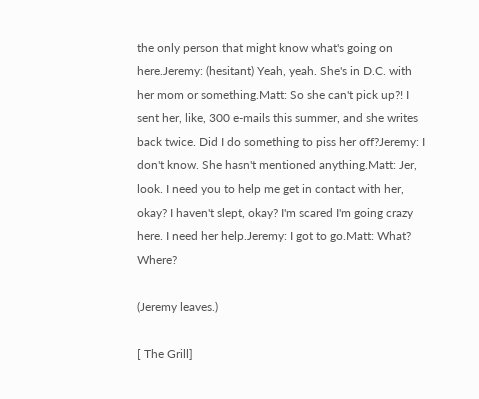the only person that might know what's going on here.Jeremy: (hesitant) Yeah, yeah. She's in D.C. with her mom or something.Matt: So she can't pick up?! I sent her, like, 300 e-mails this summer, and she writes back twice. Did I do something to piss her off?Jeremy: I don't know. She hasn't mentioned anything.Matt: Jer, look. I need you to help me get in contact with her, okay? I haven't slept, okay? I'm scared I'm going crazy here. I need her help.Jeremy: I got to go.Matt: What? Where?

(Jeremy leaves.)

[ The Grill]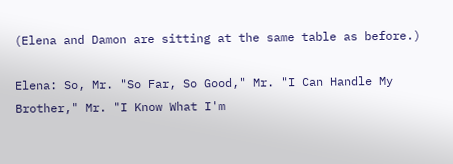(Elena and Damon are sitting at the same table as before.)

Elena: So, Mr. "So Far, So Good," Mr. "I Can Handle My Brother," Mr. "I Know What I'm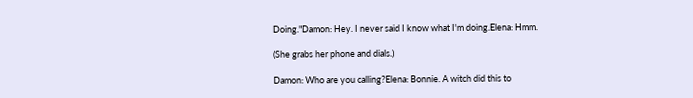Doing."Damon: Hey. I never said I know what I'm doing.Elena: Hmm.

(She grabs her phone and dials.)

Damon: Who are you calling?Elena: Bonnie. A witch did this to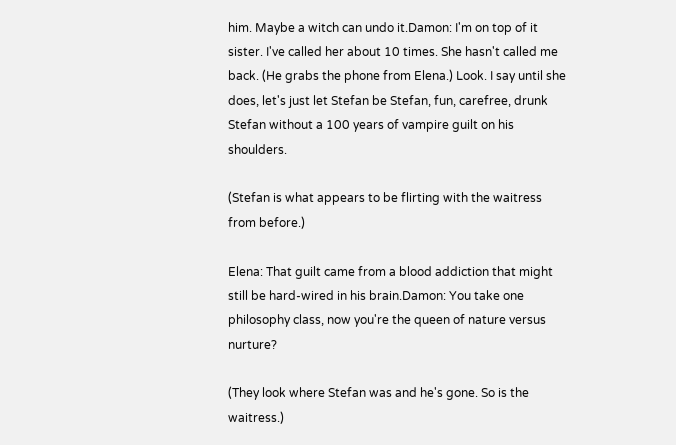him. Maybe a witch can undo it.Damon: I'm on top of it sister. I've called her about 10 times. She hasn't called me back. (He grabs the phone from Elena.) Look. I say until she does, let's just let Stefan be Stefan, fun, carefree, drunk Stefan without a 100 years of vampire guilt on his shoulders.

(Stefan is what appears to be flirting with the waitress from before.)

Elena: That guilt came from a blood addiction that might still be hard-wired in his brain.Damon: You take one philosophy class, now you're the queen of nature versus nurture?

(They look where Stefan was and he's gone. So is the waitress.)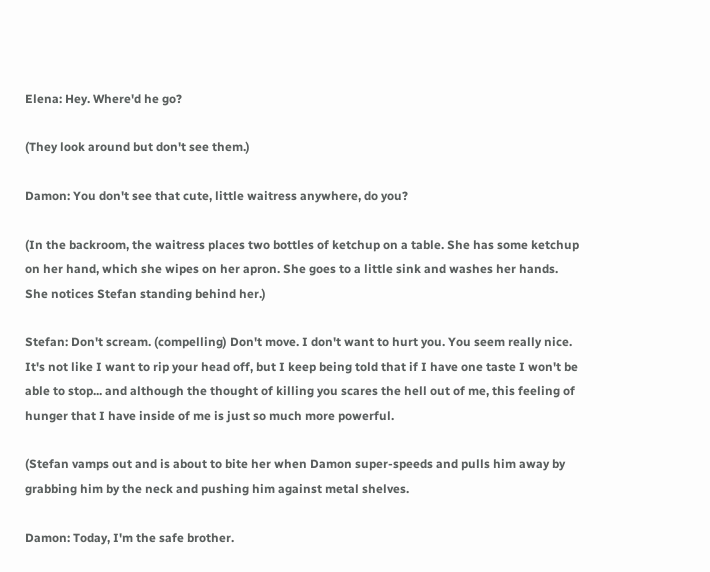Elena: Hey. Where'd he go?

(They look around but don't see them.)

Damon: You don't see that cute, little waitress anywhere, do you?

(In the backroom, the waitress places two bottles of ketchup on a table. She has some ketchup on her hand, which she wipes on her apron. She goes to a little sink and washes her hands. She notices Stefan standing behind her.)

Stefan: Don't scream. (compelling) Don't move. I don't want to hurt you. You seem really nice. It's not like I want to rip your head off, but I keep being told that if I have one taste I won't be able to stop... and although the thought of killing you scares the hell out of me, this feeling of hunger that I have inside of me is just so much more powerful.

(Stefan vamps out and is about to bite her when Damon super-speeds and pulls him away by grabbing him by the neck and pushing him against metal shelves.

Damon: Today, I'm the safe brother.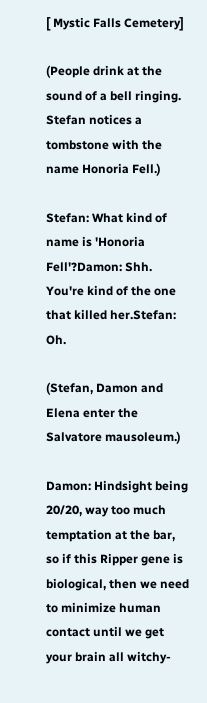[ Mystic Falls Cemetery]

(People drink at the sound of a bell ringing. Stefan notices a tombstone with the name Honoria Fell.)

Stefan: What kind of name is 'Honoria Fell'?Damon: Shh. You're kind of the one that killed her.Stefan: Oh.

(Stefan, Damon and Elena enter the Salvatore mausoleum.)

Damon: Hindsight being 20/20, way too much temptation at the bar, so if this Ripper gene is biological, then we need to minimize human contact until we get your brain all witchy-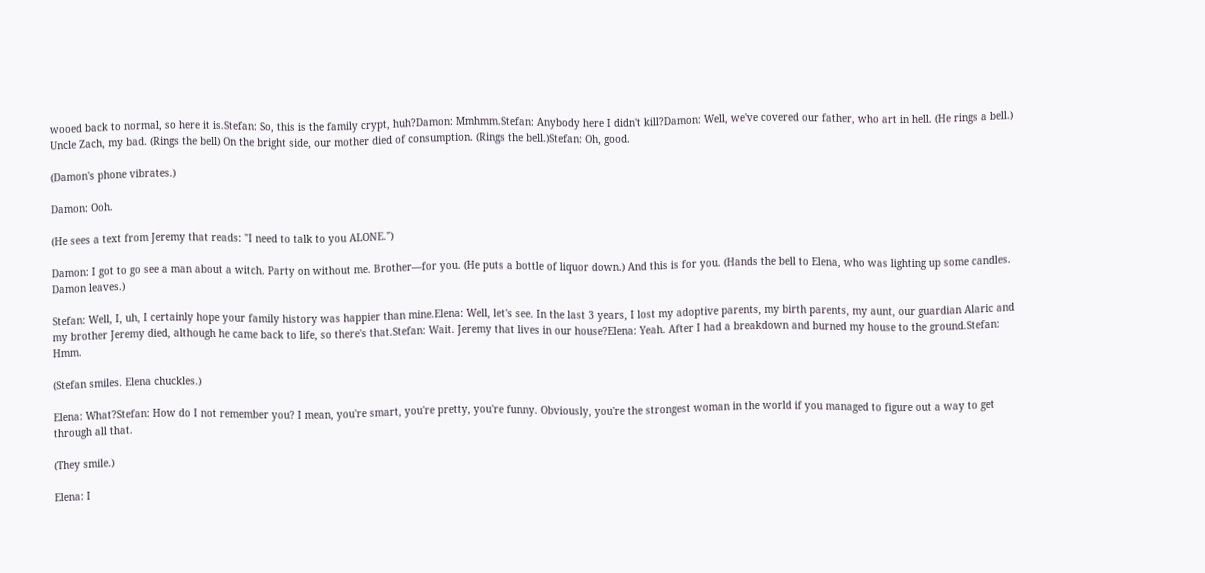wooed back to normal, so here it is.Stefan: So, this is the family crypt, huh?Damon: Mmhmm.Stefan: Anybody here I didn't kill?Damon: Well, we've covered our father, who art in hell. (He rings a bell.) Uncle Zach, my bad. (Rings the bell) On the bright side, our mother died of consumption. (Rings the bell.)Stefan: Oh, good.

(Damon's phone vibrates.)

Damon: Ooh.

(He sees a text from Jeremy that reads: "I need to talk to you ALONE.")

Damon: I got to go see a man about a witch. Party on without me. Brother—for you. (He puts a bottle of liquor down.) And this is for you. (Hands the bell to Elena, who was lighting up some candles. Damon leaves.)

Stefan: Well, I, uh, I certainly hope your family history was happier than mine.Elena: Well, let's see. In the last 3 years, I lost my adoptive parents, my birth parents, my aunt, our guardian Alaric and my brother Jeremy died, although he came back to life, so there's that.Stefan: Wait. Jeremy that lives in our house?Elena: Yeah. After I had a breakdown and burned my house to the ground.Stefan: Hmm.

(Stefan smiles. Elena chuckles.)

Elena: What?Stefan: How do I not remember you? I mean, you're smart, you're pretty, you're funny. Obviously, you're the strongest woman in the world if you managed to figure out a way to get through all that.

(They smile.)

Elena: I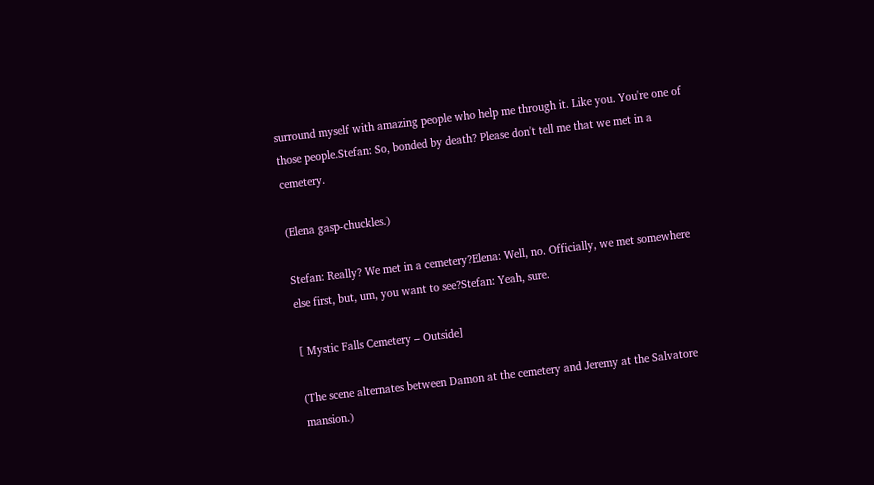surround myself with amazing people who help me through it. Like you. You're one of those people.Stefan: So, bonded by death? Please don't tell me that we met in a cemetery.

(Elena gasp-chuckles.)

Stefan: Really? We met in a cemetery?Elena: Well, no. Officially, we met somewhere else first, but, um, you want to see?Stefan: Yeah, sure.

[ Mystic Falls Cemetery – Outside]

(The scene alternates between Damon at the cemetery and Jeremy at the Salvatore mansion.)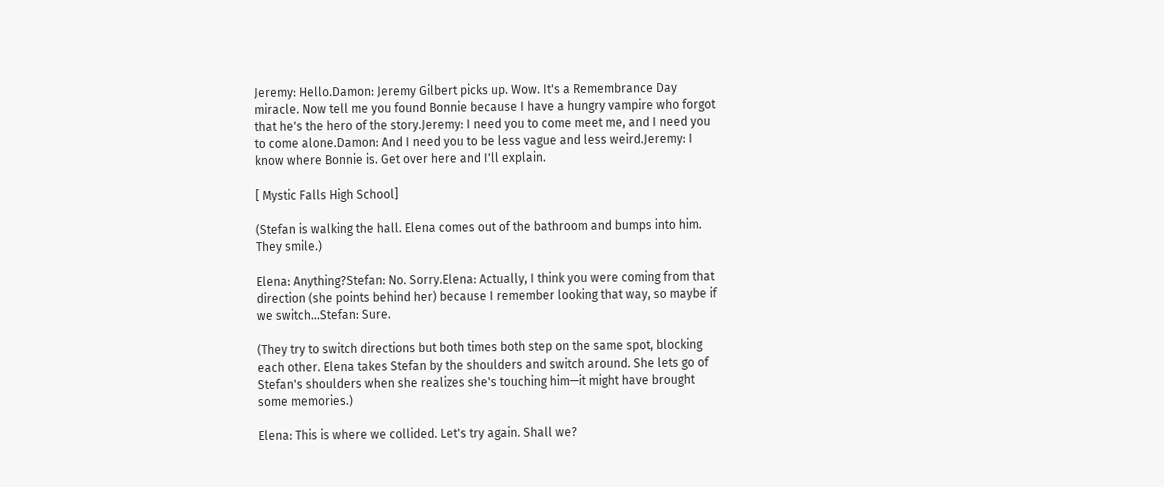Jeremy: Hello.Damon: Jeremy Gilbert picks up. Wow. It's a Remembrance Day miracle. Now tell me you found Bonnie because I have a hungry vampire who forgot that he's the hero of the story.Jeremy: I need you to come meet me, and I need you to come alone.Damon: And I need you to be less vague and less weird.Jeremy: I know where Bonnie is. Get over here and I'll explain.

[ Mystic Falls High School]

(Stefan is walking the hall. Elena comes out of the bathroom and bumps into him. They smile.)

Elena: Anything?Stefan: No. Sorry.Elena: Actually, I think you were coming from that direction (she points behind her) because I remember looking that way, so maybe if we switch...Stefan: Sure.

(They try to switch directions but both times both step on the same spot, blocking each other. Elena takes Stefan by the shoulders and switch around. She lets go of Stefan's shoulders when she realizes she's touching him—it might have brought some memories.)

Elena: This is where we collided. Let's try again. Shall we?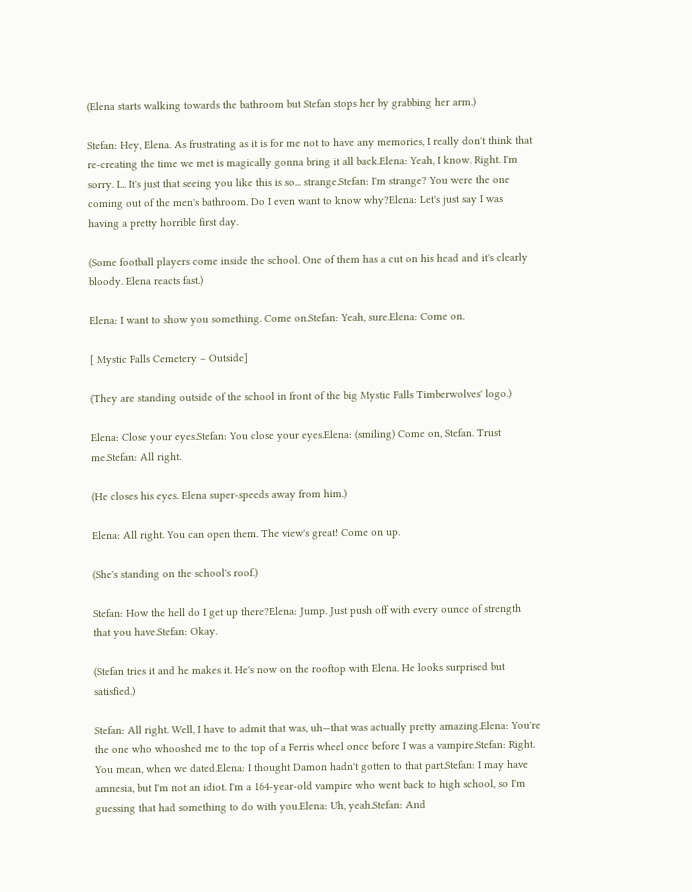(Elena starts walking towards the bathroom but Stefan stops her by grabbing her arm.)

Stefan: Hey, Elena. As frustrating as it is for me not to have any memories, I really don't think that re-creating the time we met is magically gonna bring it all back.Elena: Yeah, I know. Right. I'm sorry. I... It's just that seeing you like this is so... strange.Stefan: I'm strange? You were the one coming out of the men's bathroom. Do I even want to know why?Elena: Let's just say I was having a pretty horrible first day.

(Some football players come inside the school. One of them has a cut on his head and it's clearly bloody. Elena reacts fast.)

Elena: I want to show you something. Come on.Stefan: Yeah, sure.Elena: Come on.

[ Mystic Falls Cemetery – Outside]

(They are standing outside of the school in front of the big Mystic Falls Timberwolves' logo.)

Elena: Close your eyes.Stefan: You close your eyes.Elena: (smiling) Come on, Stefan. Trust me.Stefan: All right.

(He closes his eyes. Elena super-speeds away from him.)

Elena: All right. You can open them. The view's great! Come on up.

(She's standing on the school's roof.)

Stefan: How the hell do I get up there?Elena: Jump. Just push off with every ounce of strength that you have.Stefan: Okay.

(Stefan tries it and he makes it. He's now on the rooftop with Elena. He looks surprised but satisfied.)

Stefan: All right. Well, I have to admit that was, uh—that was actually pretty amazing.Elena: You're the one who whooshed me to the top of a Ferris wheel once before I was a vampire.Stefan: Right. You mean, when we dated.Elena: I thought Damon hadn't gotten to that part.Stefan: I may have amnesia, but I'm not an idiot. I'm a 164-year-old vampire who went back to high school, so I'm guessing that had something to do with you.Elena: Uh, yeah.Stefan: And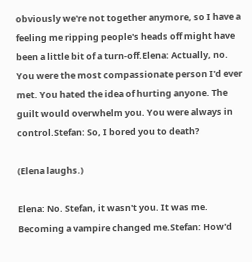obviously we're not together anymore, so I have a feeling me ripping people's heads off might have been a little bit of a turn-off.Elena: Actually, no. You were the most compassionate person I'd ever met. You hated the idea of hurting anyone. The guilt would overwhelm you. You were always in control.Stefan: So, I bored you to death?

(Elena laughs.)

Elena: No. Stefan, it wasn't you. It was me. Becoming a vampire changed me.Stefan: How'd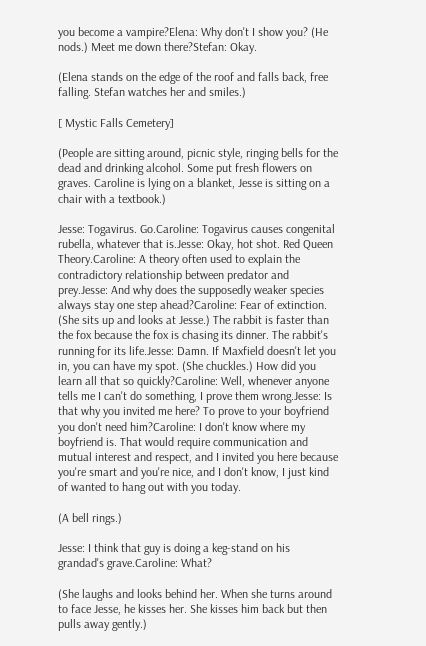you become a vampire?Elena: Why don't I show you? (He nods.) Meet me down there?Stefan: Okay.

(Elena stands on the edge of the roof and falls back, free falling. Stefan watches her and smiles.)

[ Mystic Falls Cemetery]

(People are sitting around, picnic style, ringing bells for the dead and drinking alcohol. Some put fresh flowers on graves. Caroline is lying on a blanket, Jesse is sitting on a chair with a textbook.)

Jesse: Togavirus. Go.Caroline: Togavirus causes congenital rubella, whatever that is.Jesse: Okay, hot shot. Red Queen Theory.Caroline: A theory often used to explain the contradictory relationship between predator and prey.Jesse: And why does the supposedly weaker species always stay one step ahead?Caroline: Fear of extinction. (She sits up and looks at Jesse.) The rabbit is faster than the fox because the fox is chasing its dinner. The rabbit's running for its life.Jesse: Damn. If Maxfield doesn't let you in, you can have my spot. (She chuckles.) How did you learn all that so quickly?Caroline: Well, whenever anyone tells me I can't do something, I prove them wrong.Jesse: Is that why you invited me here? To prove to your boyfriend you don't need him?Caroline: I don't know where my boyfriend is. That would require communication and mutual interest and respect, and I invited you here because you're smart and you're nice, and I don't know, I just kind of wanted to hang out with you today.

(A bell rings.)

Jesse: I think that guy is doing a keg-stand on his grandad's grave.Caroline: What?

(She laughs and looks behind her. When she turns around to face Jesse, he kisses her. She kisses him back but then pulls away gently.)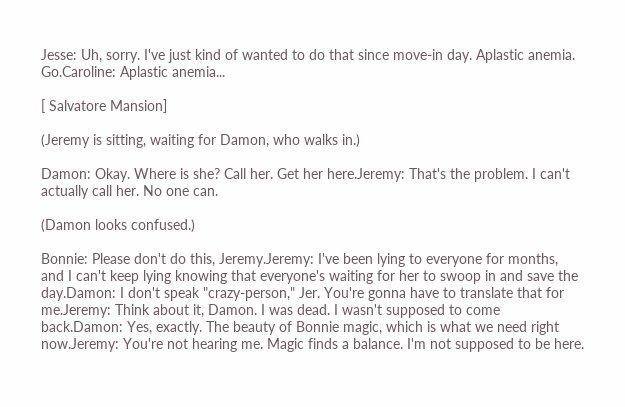Jesse: Uh, sorry. I've just kind of wanted to do that since move-in day. Aplastic anemia. Go.Caroline: Aplastic anemia...

[ Salvatore Mansion]

(Jeremy is sitting, waiting for Damon, who walks in.)

Damon: Okay. Where is she? Call her. Get her here.Jeremy: That's the problem. I can't actually call her. No one can.

(Damon looks confused.)

Bonnie: Please don't do this, Jeremy.Jeremy: I've been lying to everyone for months, and I can't keep lying knowing that everyone's waiting for her to swoop in and save the day.Damon: I don't speak "crazy-person," Jer. You're gonna have to translate that for me.Jeremy: Think about it, Damon. I was dead. I wasn't supposed to come back.Damon: Yes, exactly. The beauty of Bonnie magic, which is what we need right now.Jeremy: You're not hearing me. Magic finds a balance. I'm not supposed to be here.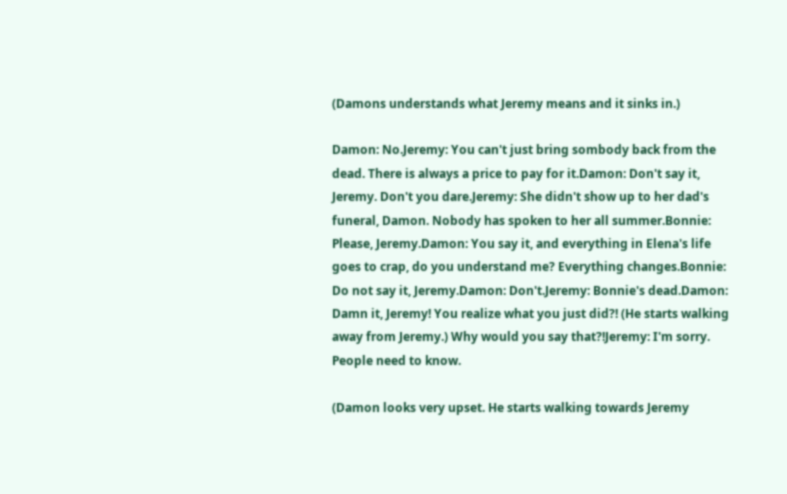(Damons understands what Jeremy means and it sinks in.)

Damon: No.Jeremy: You can't just bring sombody back from the dead. There is always a price to pay for it.Damon: Don't say it, Jeremy. Don't you dare.Jeremy: She didn't show up to her dad's funeral, Damon. Nobody has spoken to her all summer.Bonnie: Please, Jeremy.Damon: You say it, and everything in Elena's life goes to crap, do you understand me? Everything changes.Bonnie: Do not say it, Jeremy.Damon: Don't.Jeremy: Bonnie's dead.Damon: Damn it, Jeremy! You realize what you just did?! (He starts walking away from Jeremy.) Why would you say that?!Jeremy: I'm sorry. People need to know.

(Damon looks very upset. He starts walking towards Jeremy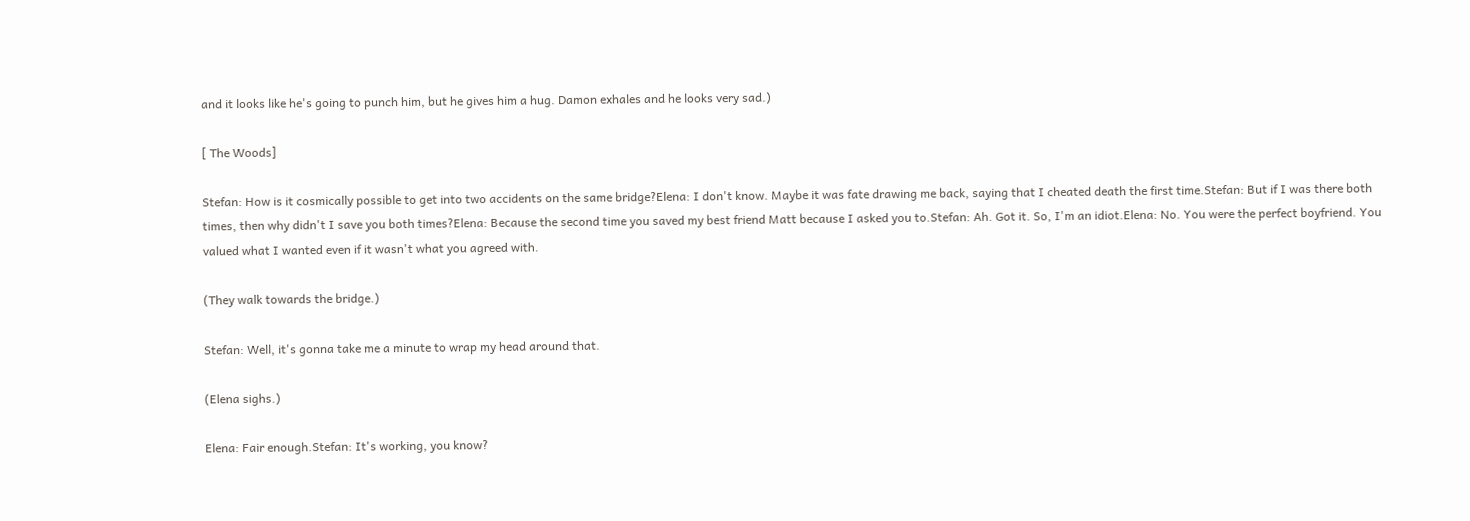and it looks like he's going to punch him, but he gives him a hug. Damon exhales and he looks very sad.)

[ The Woods]

Stefan: How is it cosmically possible to get into two accidents on the same bridge?Elena: I don't know. Maybe it was fate drawing me back, saying that I cheated death the first time.Stefan: But if I was there both times, then why didn't I save you both times?Elena: Because the second time you saved my best friend Matt because I asked you to.Stefan: Ah. Got it. So, I'm an idiot.Elena: No. You were the perfect boyfriend. You valued what I wanted even if it wasn't what you agreed with.

(They walk towards the bridge.)

Stefan: Well, it's gonna take me a minute to wrap my head around that.

(Elena sighs.)

Elena: Fair enough.Stefan: It's working, you know?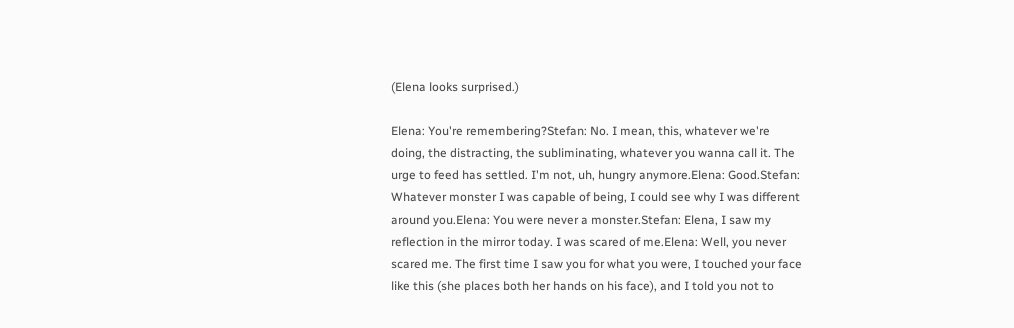(Elena looks surprised.)

Elena: You're remembering?Stefan: No. I mean, this, whatever we're doing, the distracting, the subliminating, whatever you wanna call it. The urge to feed has settled. I'm not, uh, hungry anymore.Elena: Good.Stefan: Whatever monster I was capable of being, I could see why I was different around you.Elena: You were never a monster.Stefan: Elena, I saw my reflection in the mirror today. I was scared of me.Elena: Well, you never scared me. The first time I saw you for what you were, I touched your face like this (she places both her hands on his face), and I told you not to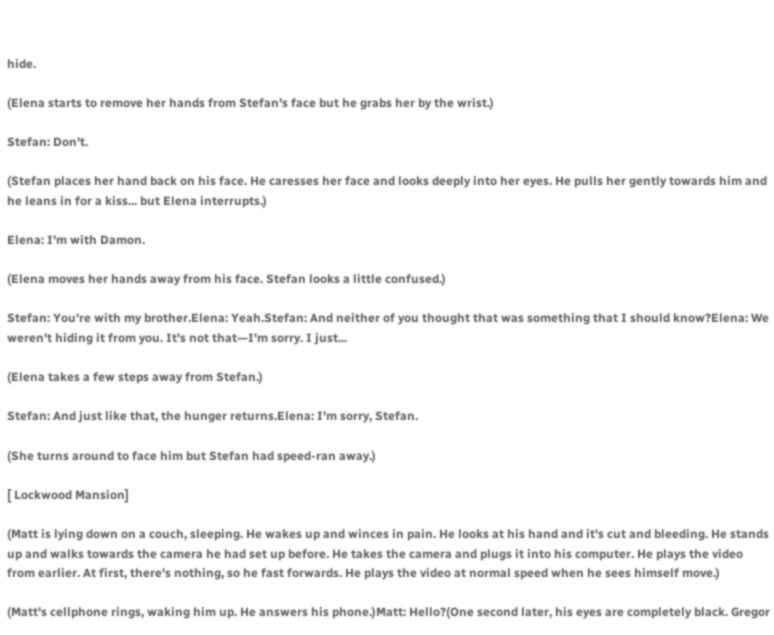hide.

(Elena starts to remove her hands from Stefan's face but he grabs her by the wrist.)

Stefan: Don't.

(Stefan places her hand back on his face. He caresses her face and looks deeply into her eyes. He pulls her gently towards him and he leans in for a kiss... but Elena interrupts.)

Elena: I'm with Damon.

(Elena moves her hands away from his face. Stefan looks a little confused.)

Stefan: You're with my brother.Elena: Yeah.Stefan: And neither of you thought that was something that I should know?Elena: We weren't hiding it from you. It's not that—I'm sorry. I just...

(Elena takes a few steps away from Stefan.)

Stefan: And just like that, the hunger returns.Elena: I'm sorry, Stefan.

(She turns around to face him but Stefan had speed-ran away.)

[ Lockwood Mansion]

(Matt is lying down on a couch, sleeping. He wakes up and winces in pain. He looks at his hand and it's cut and bleeding. He stands up and walks towards the camera he had set up before. He takes the camera and plugs it into his computer. He plays the video from earlier. At first, there's nothing, so he fast forwards. He plays the video at normal speed when he sees himself move.)

(Matt's cellphone rings, waking him up. He answers his phone.)Matt: Hello?(One second later, his eyes are completely black. Gregor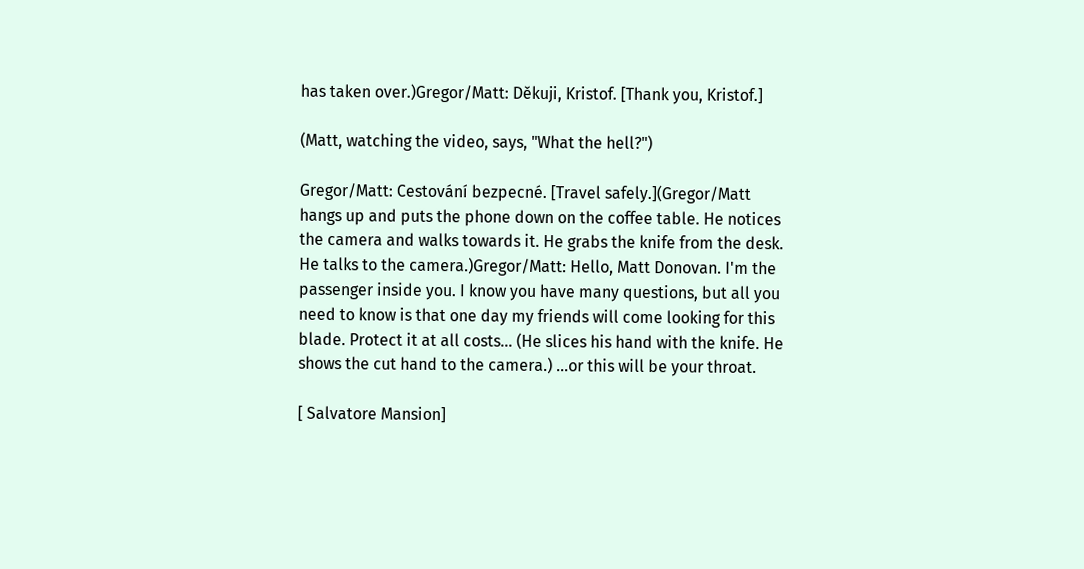has taken over.)Gregor/Matt: Děkuji, Kristof. [Thank you, Kristof.]

(Matt, watching the video, says, "What the hell?")

Gregor/Matt: Cestování bezpecné. [Travel safely.](Gregor/Matt hangs up and puts the phone down on the coffee table. He notices the camera and walks towards it. He grabs the knife from the desk. He talks to the camera.)Gregor/Matt: Hello, Matt Donovan. I'm the passenger inside you. I know you have many questions, but all you need to know is that one day my friends will come looking for this blade. Protect it at all costs... (He slices his hand with the knife. He shows the cut hand to the camera.) ...or this will be your throat.

[ Salvatore Mansion]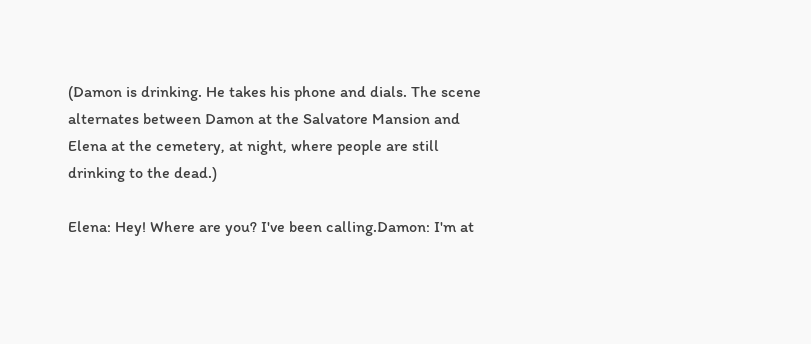(Damon is drinking. He takes his phone and dials. The scene alternates between Damon at the Salvatore Mansion and Elena at the cemetery, at night, where people are still drinking to the dead.)

Elena: Hey! Where are you? I've been calling.Damon: I'm at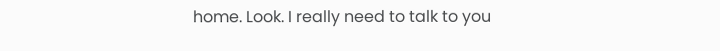home. Look. I really need to talk to you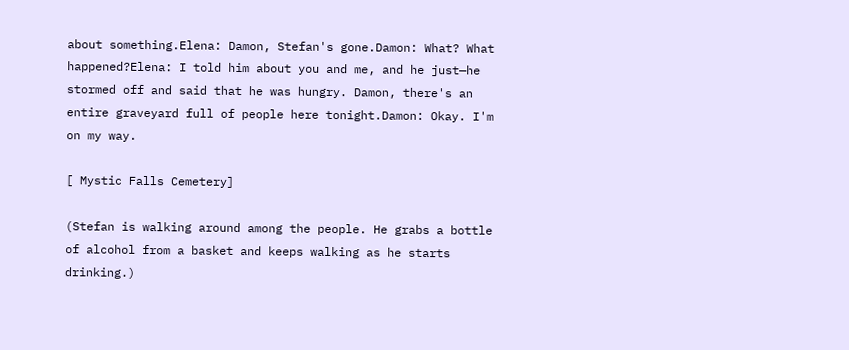about something.Elena: Damon, Stefan's gone.Damon: What? What happened?Elena: I told him about you and me, and he just—he stormed off and said that he was hungry. Damon, there's an entire graveyard full of people here tonight.Damon: Okay. I'm on my way.

[ Mystic Falls Cemetery]

(Stefan is walking around among the people. He grabs a bottle of alcohol from a basket and keeps walking as he starts drinking.)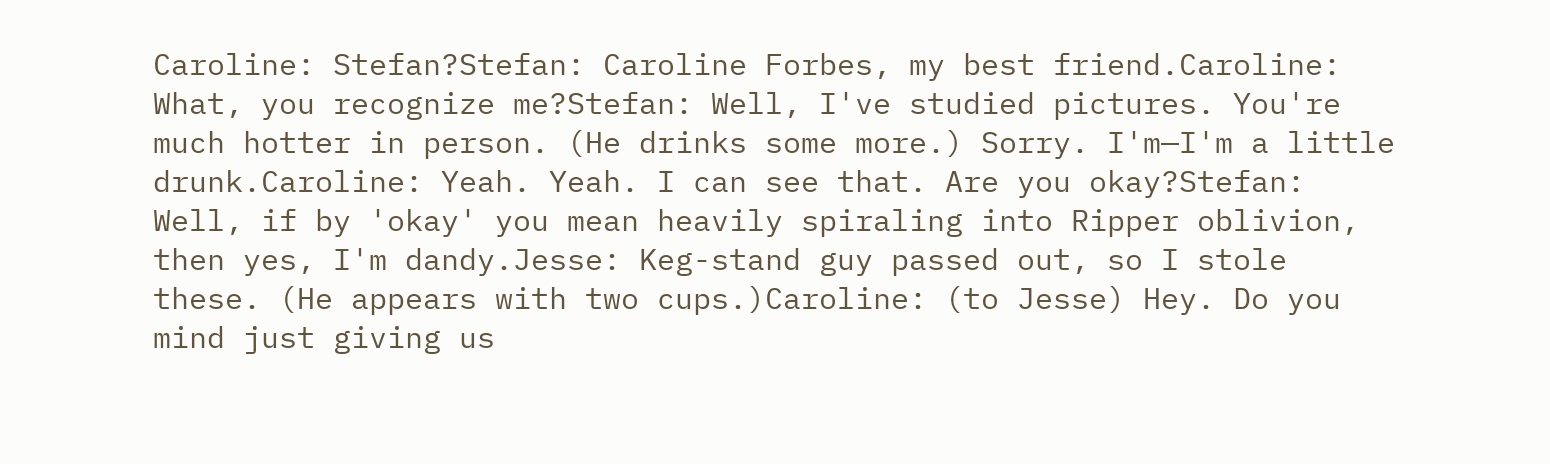Caroline: Stefan?Stefan: Caroline Forbes, my best friend.Caroline: What, you recognize me?Stefan: Well, I've studied pictures. You're much hotter in person. (He drinks some more.) Sorry. I'm—I'm a little drunk.Caroline: Yeah. Yeah. I can see that. Are you okay?Stefan: Well, if by 'okay' you mean heavily spiraling into Ripper oblivion, then yes, I'm dandy.Jesse: Keg-stand guy passed out, so I stole these. (He appears with two cups.)Caroline: (to Jesse) Hey. Do you mind just giving us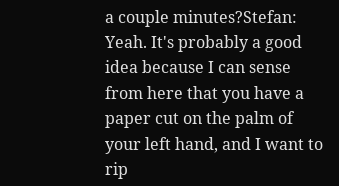a couple minutes?Stefan: Yeah. It's probably a good idea because I can sense from here that you have a paper cut on the palm of your left hand, and I want to rip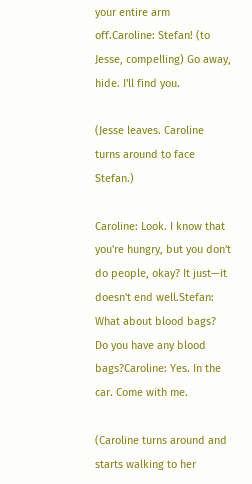your entire arm off.Caroline: Stefan! (to Jesse, compelling) Go away, hide. I'll find you.

(Jesse leaves. Caroline turns around to face Stefan.)

Caroline: Look. I know that you're hungry, but you don't do people, okay? It just—it doesn't end well.Stefan: What about blood bags? Do you have any blood bags?Caroline: Yes. In the car. Come with me.

(Caroline turns around and starts walking to her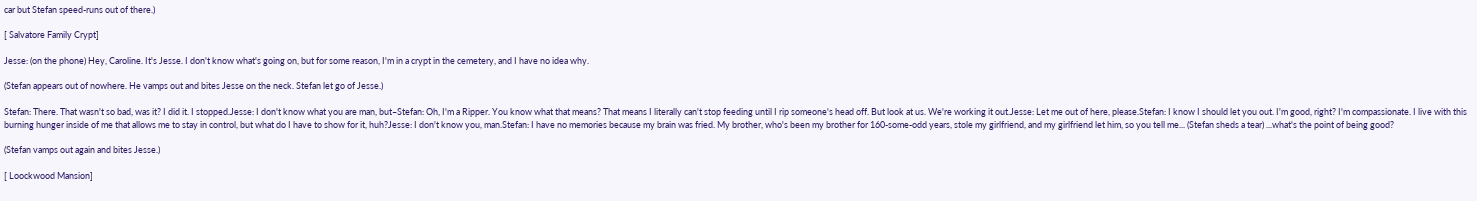car but Stefan speed-runs out of there.)

[ Salvatore Family Crypt]

Jesse: (on the phone) Hey, Caroline. It's Jesse. I don't know what's going on, but for some reason, I'm in a crypt in the cemetery, and I have no idea why.

(Stefan appears out of nowhere. He vamps out and bites Jesse on the neck. Stefan let go of Jesse.)

Stefan: There. That wasn't so bad, was it? I did it. I stopped.Jesse: I don't know what you are man, but–Stefan: Oh, I'm a Ripper. You know what that means? That means I literally can't stop feeding until I rip someone's head off. But look at us. We're working it out.Jesse: Let me out of here, please.Stefan: I know I should let you out. I'm good, right? I'm compassionate. I live with this burning hunger inside of me that allows me to stay in control, but what do I have to show for it, huh?Jesse: I don't know you, man.Stefan: I have no memories because my brain was fried. My brother, who's been my brother for 160-some-odd years, stole my girlfriend, and my girlfriend let him, so you tell me... (Stefan sheds a tear) ...what's the point of being good?

(Stefan vamps out again and bites Jesse.)

[ Loockwood Mansion]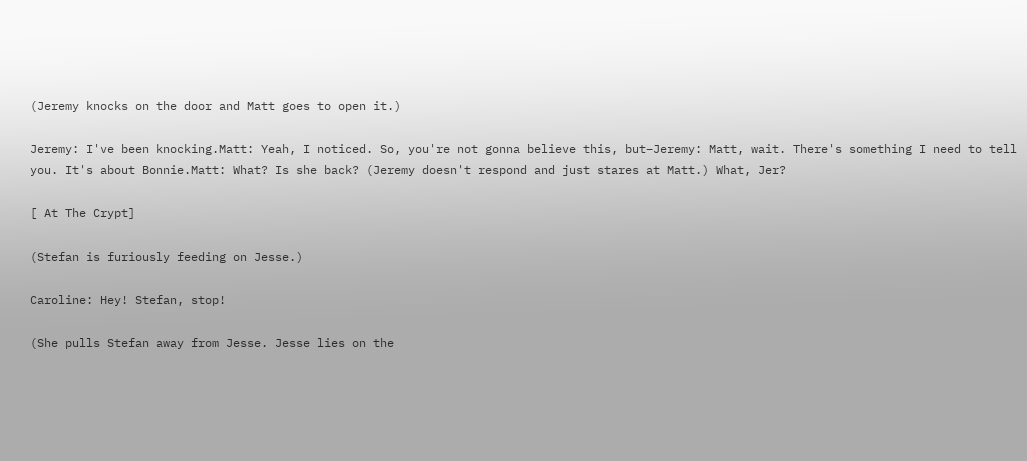(Jeremy knocks on the door and Matt goes to open it.)

Jeremy: I've been knocking.Matt: Yeah, I noticed. So, you're not gonna believe this, but–Jeremy: Matt, wait. There's something I need to tell you. It's about Bonnie.Matt: What? Is she back? (Jeremy doesn't respond and just stares at Matt.) What, Jer?

[ At The Crypt]

(Stefan is furiously feeding on Jesse.)

Caroline: Hey! Stefan, stop!

(She pulls Stefan away from Jesse. Jesse lies on the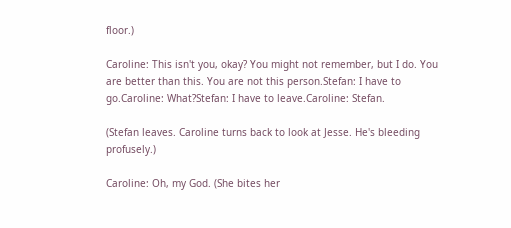floor.)

Caroline: This isn't you, okay? You might not remember, but I do. You are better than this. You are not this person.Stefan: I have to go.Caroline: What?Stefan: I have to leave.Caroline: Stefan.

(Stefan leaves. Caroline turns back to look at Jesse. He's bleeding profusely.)

Caroline: Oh, my God. (She bites her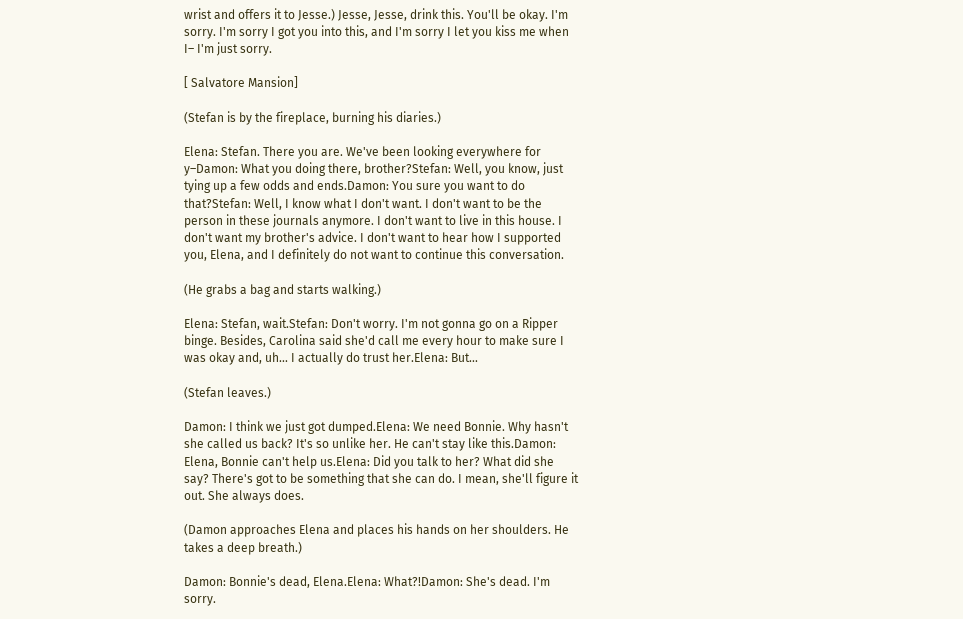wrist and offers it to Jesse.) Jesse, Jesse, drink this. You'll be okay. I'm sorry. I'm sorry I got you into this, and I'm sorry I let you kiss me when I– I'm just sorry.

[ Salvatore Mansion]

(Stefan is by the fireplace, burning his diaries.)

Elena: Stefan. There you are. We've been looking everywhere for y–Damon: What you doing there, brother?Stefan: Well, you know, just tying up a few odds and ends.Damon: You sure you want to do that?Stefan: Well, I know what I don't want. I don't want to be the person in these journals anymore. I don't want to live in this house. I don't want my brother's advice. I don't want to hear how I supported you, Elena, and I definitely do not want to continue this conversation.

(He grabs a bag and starts walking.)

Elena: Stefan, wait.Stefan: Don't worry. I'm not gonna go on a Ripper binge. Besides, Carolina said she'd call me every hour to make sure I was okay and, uh... I actually do trust her.Elena: But...

(Stefan leaves.)

Damon: I think we just got dumped.Elena: We need Bonnie. Why hasn't she called us back? It's so unlike her. He can't stay like this.Damon: Elena, Bonnie can't help us.Elena: Did you talk to her? What did she say? There's got to be something that she can do. I mean, she'll figure it out. She always does.

(Damon approaches Elena and places his hands on her shoulders. He takes a deep breath.)

Damon: Bonnie's dead, Elena.Elena: What?!Damon: She's dead. I'm sorry.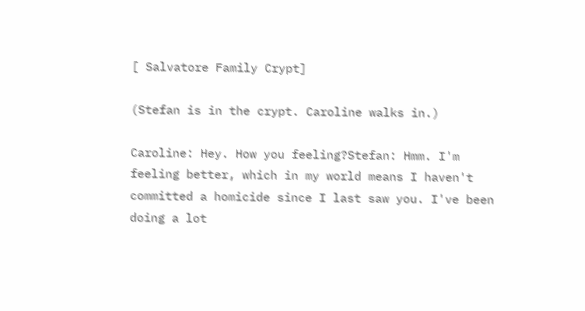[ Salvatore Family Crypt]

(Stefan is in the crypt. Caroline walks in.)

Caroline: Hey. How you feeling?Stefan: Hmm. I'm feeling better, which in my world means I haven't committed a homicide since I last saw you. I've been doing a lot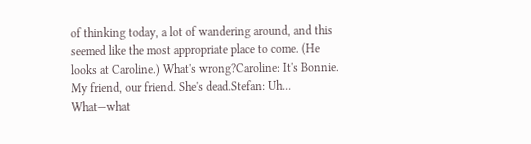of thinking today, a lot of wandering around, and this seemed like the most appropriate place to come. (He looks at Caroline.) What's wrong?Caroline: It's Bonnie. My friend, our friend. She's dead.Stefan: Uh... What—what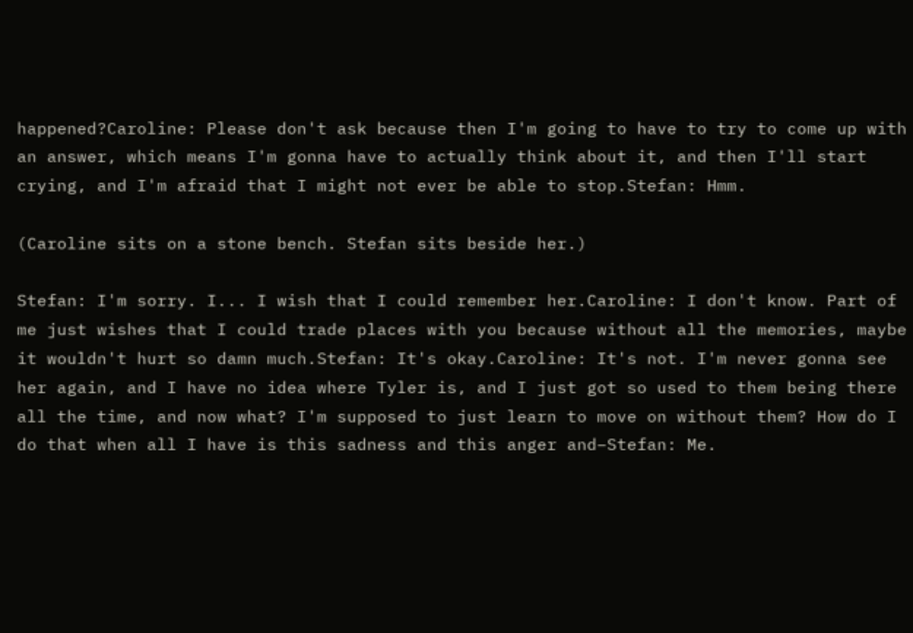happened?Caroline: Please don't ask because then I'm going to have to try to come up with an answer, which means I'm gonna have to actually think about it, and then I'll start crying, and I'm afraid that I might not ever be able to stop.Stefan: Hmm.

(Caroline sits on a stone bench. Stefan sits beside her.)

Stefan: I'm sorry. I... I wish that I could remember her.Caroline: I don't know. Part of me just wishes that I could trade places with you because without all the memories, maybe it wouldn't hurt so damn much.Stefan: It's okay.Caroline: It's not. I'm never gonna see her again, and I have no idea where Tyler is, and I just got so used to them being there all the time, and now what? I'm supposed to just learn to move on without them? How do I do that when all I have is this sadness and this anger and–Stefan: Me.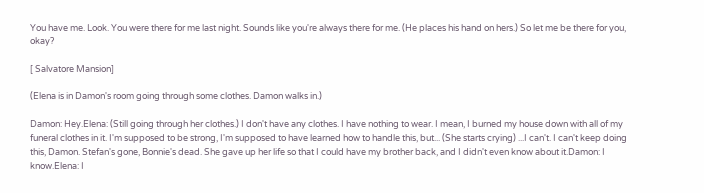You have me. Look. You were there for me last night. Sounds like you're always there for me. (He places his hand on hers.) So let me be there for you, okay?

[ Salvatore Mansion]

(Elena is in Damon's room going through some clothes. Damon walks in.)

Damon: Hey.Elena: (Still going through her clothes.) I don't have any clothes. I have nothing to wear. I mean, I burned my house down with all of my funeral clothes in it. I'm supposed to be strong, I'm supposed to have learned how to handle this, but... (She starts crying) ...I can't. I can't keep doing this, Damon. Stefan's gone, Bonnie's dead. She gave up her life so that I could have my brother back, and I didn't even know about it.Damon: I know.Elena: I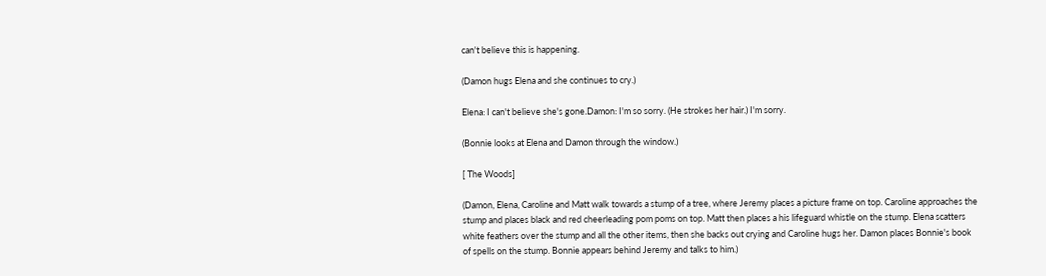can't believe this is happening.

(Damon hugs Elena and she continues to cry.)

Elena: I can't believe she's gone.Damon: I'm so sorry. (He strokes her hair.) I'm sorry.

(Bonnie looks at Elena and Damon through the window.)

[ The Woods]

(Damon, Elena, Caroline and Matt walk towards a stump of a tree, where Jeremy places a picture frame on top. Caroline approaches the stump and places black and red cheerleading pom poms on top. Matt then places a his lifeguard whistle on the stump. Elena scatters white feathers over the stump and all the other items, then she backs out crying and Caroline hugs her. Damon places Bonnie's book of spells on the stump. Bonnie appears behind Jeremy and talks to him.)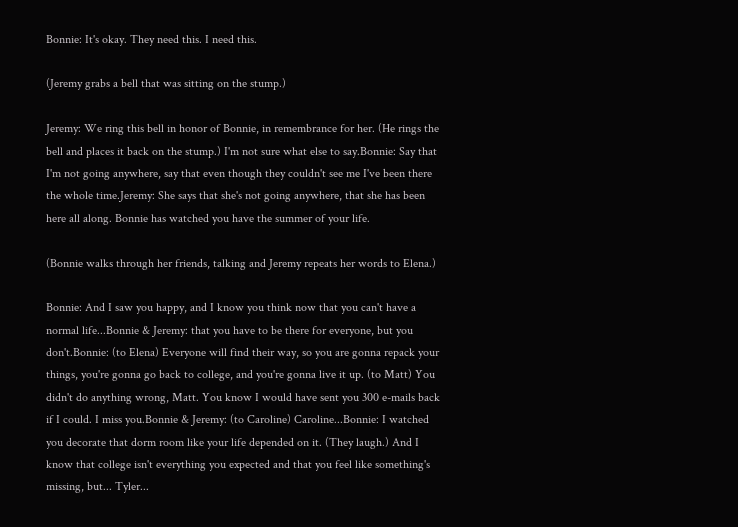Bonnie: It's okay. They need this. I need this.

(Jeremy grabs a bell that was sitting on the stump.)

Jeremy: We ring this bell in honor of Bonnie, in remembrance for her. (He rings the bell and places it back on the stump.) I'm not sure what else to say.Bonnie: Say that I'm not going anywhere, say that even though they couldn't see me I've been there the whole time.Jeremy: She says that she's not going anywhere, that she has been here all along. Bonnie has watched you have the summer of your life.

(Bonnie walks through her friends, talking and Jeremy repeats her words to Elena.)

Bonnie: And I saw you happy, and I know you think now that you can't have a normal life...Bonnie & Jeremy: that you have to be there for everyone, but you don't.Bonnie: (to Elena) Everyone will find their way, so you are gonna repack your things, you're gonna go back to college, and you're gonna live it up. (to Matt) You didn't do anything wrong, Matt. You know I would have sent you 300 e-mails back if I could. I miss you.Bonnie & Jeremy: (to Caroline) Caroline...Bonnie: I watched you decorate that dorm room like your life depended on it. (They laugh.) And I know that college isn't everything you expected and that you feel like something's missing, but... Tyler...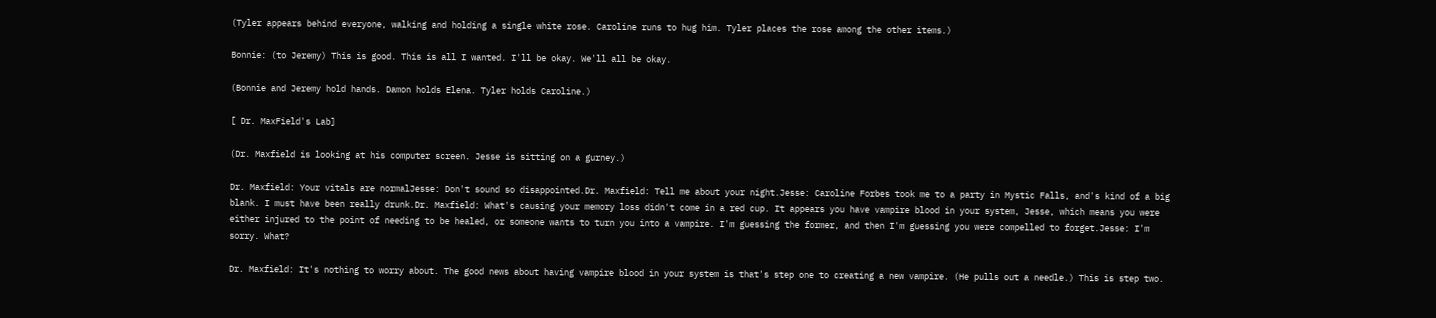(Tyler appears behind everyone, walking and holding a single white rose. Caroline runs to hug him. Tyler places the rose among the other items.)

Bonnie: (to Jeremy) This is good. This is all I wanted. I'll be okay. We'll all be okay.

(Bonnie and Jeremy hold hands. Damon holds Elena. Tyler holds Caroline.)

[ Dr. MaxField's Lab]

(Dr. Maxfield is looking at his computer screen. Jesse is sitting on a gurney.)

Dr. Maxfield: Your vitals are normalJesse: Don't sound so disappointed.Dr. Maxfield: Tell me about your night.Jesse: Caroline Forbes took me to a party in Mystic Falls, and's kind of a big blank. I must have been really drunk.Dr. Maxfield: What's causing your memory loss didn't come in a red cup. It appears you have vampire blood in your system, Jesse, which means you were either injured to the point of needing to be healed, or someone wants to turn you into a vampire. I'm guessing the former, and then I'm guessing you were compelled to forget.Jesse: I'm sorry. What?

Dr. Maxfield: It's nothing to worry about. The good news about having vampire blood in your system is that's step one to creating a new vampire. (He pulls out a needle.) This is step two.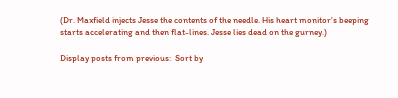(Dr. Maxfield injects Jesse the contents of the needle. His heart monitor's beeping starts accelerating and then flat-lines. Jesse lies dead on the gurney.)

Display posts from previous:  Sort by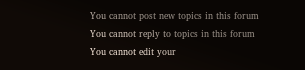You cannot post new topics in this forum
You cannot reply to topics in this forum
You cannot edit your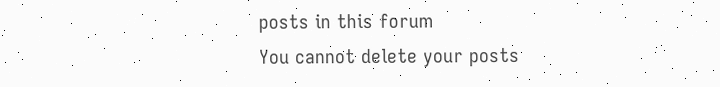posts in this forum
You cannot delete your posts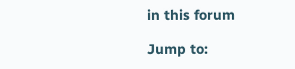in this forum

Jump to: